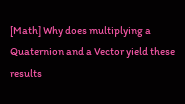[Math] Why does multiplying a Quaternion and a Vector yield these results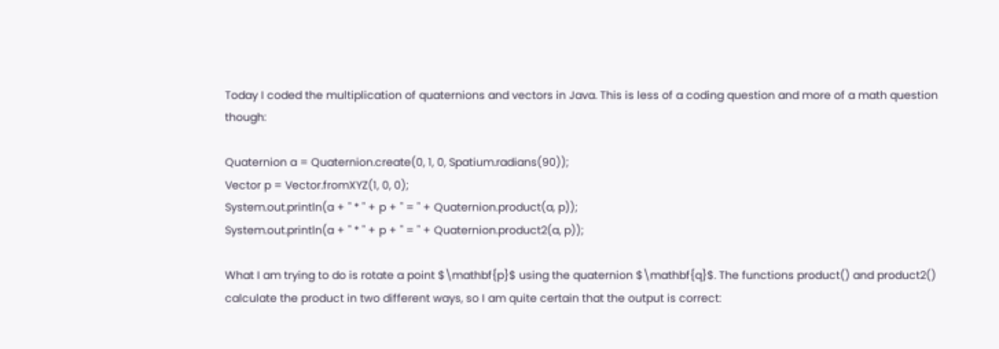Today I coded the multiplication of quaternions and vectors in Java. This is less of a coding question and more of a math question though:

Quaternion a = Quaternion.create(0, 1, 0, Spatium.radians(90));
Vector p = Vector.fromXYZ(1, 0, 0);
System.out.println(a + " * " + p + " = " + Quaternion.product(a, p));
System.out.println(a + " * " + p + " = " + Quaternion.product2(a, p));

What I am trying to do is rotate a point $\mathbf{p}$ using the quaternion $\mathbf{q}$. The functions product() and product2() calculate the product in two different ways, so I am quite certain that the output is correct: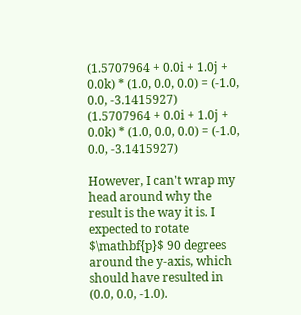(1.5707964 + 0.0i + 1.0j + 0.0k) * (1.0, 0.0, 0.0) = (-1.0, 0.0, -3.1415927)
(1.5707964 + 0.0i + 1.0j + 0.0k) * (1.0, 0.0, 0.0) = (-1.0, 0.0, -3.1415927)

However, I can't wrap my head around why the result is the way it is. I expected to rotate $\mathbf{p}$ 90 degrees around the y-axis, which should have resulted in (0.0, 0.0, -1.0).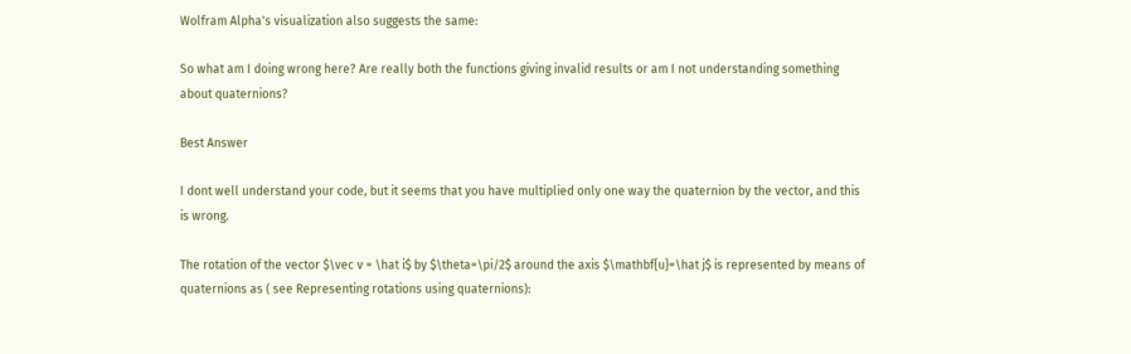Wolfram Alpha's visualization also suggests the same:

So what am I doing wrong here? Are really both the functions giving invalid results or am I not understanding something about quaternions?

Best Answer

I dont well understand your code, but it seems that you have multiplied only one way the quaternion by the vector, and this is wrong.

The rotation of the vector $\vec v = \hat i$ by $\theta=\pi/2$ around the axis $\mathbf{u}=\hat j$ is represented by means of quaternions as ( see Representing rotations using quaternions):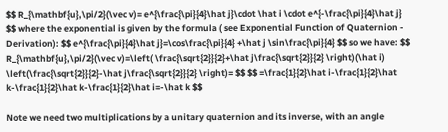$$ R_{\mathbf{u},\pi/2}(\vec v)= e^{\frac{\pi}{4}\hat j}\cdot \hat i \cdot e^{-\frac{\pi}{4}\hat j} $$ where the exponential is given by the formula ( see Exponential Function of Quaternion - Derivation): $$ e^{\frac{\pi}{4}\hat j}=\cos\frac{\pi}{4} +\hat j \sin\frac{\pi}{4} $$ so we have: $$ R_{\mathbf{u},\pi/2}(\vec v)=\left( \frac{\sqrt{2}}{2}+\hat j\frac{\sqrt{2}}{2} \right)(\hat i) \left(\frac{\sqrt{2}}{2}-\hat j\frac{\sqrt{2}}{2} \right)= $$ $$ =\frac{1}{2}\hat i-\frac{1}{2}\hat k-\frac{1}{2}\hat k-\frac{1}{2}\hat i=-\hat k $$

Note we need two multiplications by a unitary quaternion and its inverse, with an angle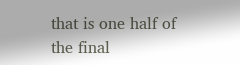that is one half of the final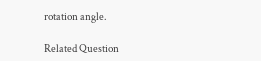rotation angle.

Related Question